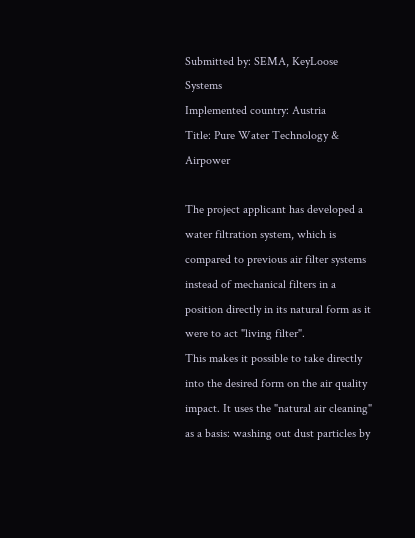Submitted by: SEMA, KeyLoose Systems
Implemented country: Austria
Title: Pure Water Technology & Airpower

The project applicant has developed a water filtration system, which is compared to previous air filter systems instead of mechanical filters in a position directly in its natural form as it were to act "living filter".
This makes it possible to take directly into the desired form on the air quality impact. It uses the "natural air cleaning" as a basis: washing out dust particles by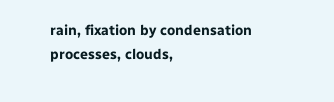rain, fixation by condensation processes, clouds,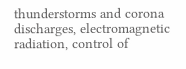thunderstorms and corona discharges, electromagnetic radiation, control of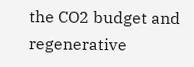the CO2 budget and regenerative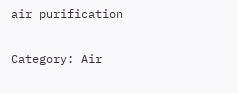air purification

Category: Air